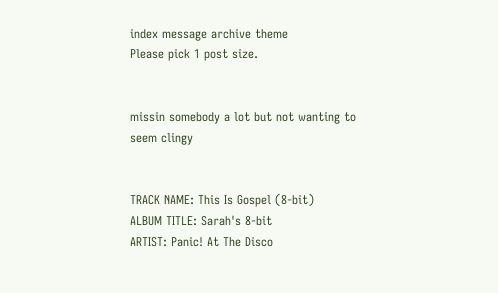index message archive theme
Please pick 1 post size.


missin somebody a lot but not wanting to seem clingy


TRACK NAME: This Is Gospel (8-bit)
ALBUM TITLE: Sarah's 8-bit
ARTIST: Panic! At The Disco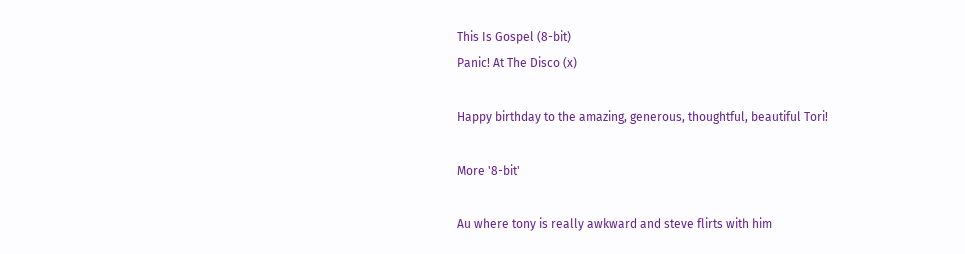This Is Gospel (8-bit)
Panic! At The Disco (x)

Happy birthday to the amazing, generous, thoughtful, beautiful Tori!

More '8-bit'

Au where tony is really awkward and steve flirts with him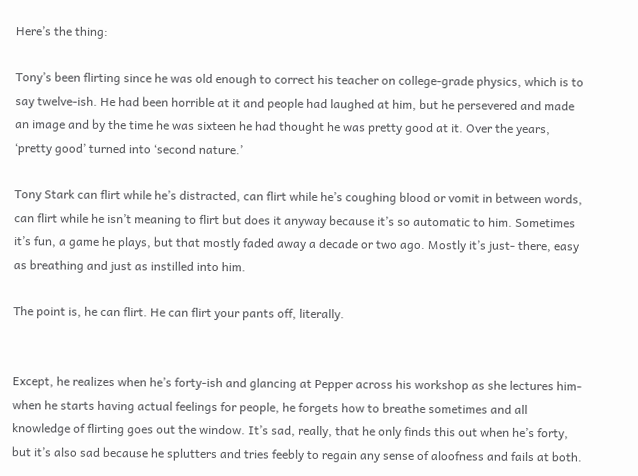Here’s the thing:

Tony’s been flirting since he was old enough to correct his teacher on college-grade physics, which is to say twelve-ish. He had been horrible at it and people had laughed at him, but he persevered and made an image and by the time he was sixteen he had thought he was pretty good at it. Over the years, ‘pretty good’ turned into ‘second nature.’

Tony Stark can flirt while he’s distracted, can flirt while he’s coughing blood or vomit in between words, can flirt while he isn’t meaning to flirt but does it anyway because it’s so automatic to him. Sometimes it’s fun, a game he plays, but that mostly faded away a decade or two ago. Mostly it’s just- there, easy as breathing and just as instilled into him.

The point is, he can flirt. He can flirt your pants off, literally.


Except, he realizes when he’s forty-ish and glancing at Pepper across his workshop as she lectures him- when he starts having actual feelings for people, he forgets how to breathe sometimes and all knowledge of flirting goes out the window. It’s sad, really, that he only finds this out when he’s forty, but it’s also sad because he splutters and tries feebly to regain any sense of aloofness and fails at both.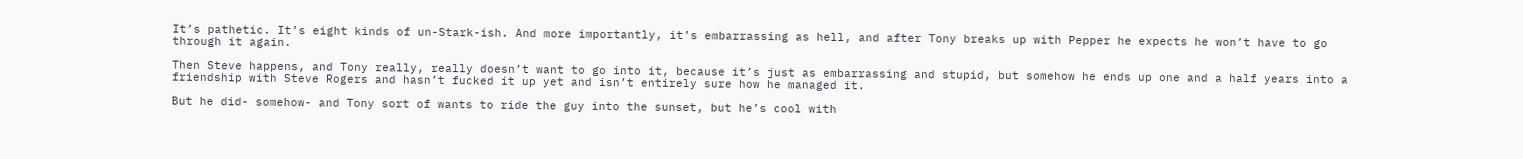It’s pathetic. It’s eight kinds of un-Stark-ish. And more importantly, it’s embarrassing as hell, and after Tony breaks up with Pepper he expects he won’t have to go through it again.

Then Steve happens, and Tony really, really doesn’t want to go into it, because it’s just as embarrassing and stupid, but somehow he ends up one and a half years into a friendship with Steve Rogers and hasn’t fucked it up yet and isn’t entirely sure how he managed it.

But he did- somehow- and Tony sort of wants to ride the guy into the sunset, but he’s cool with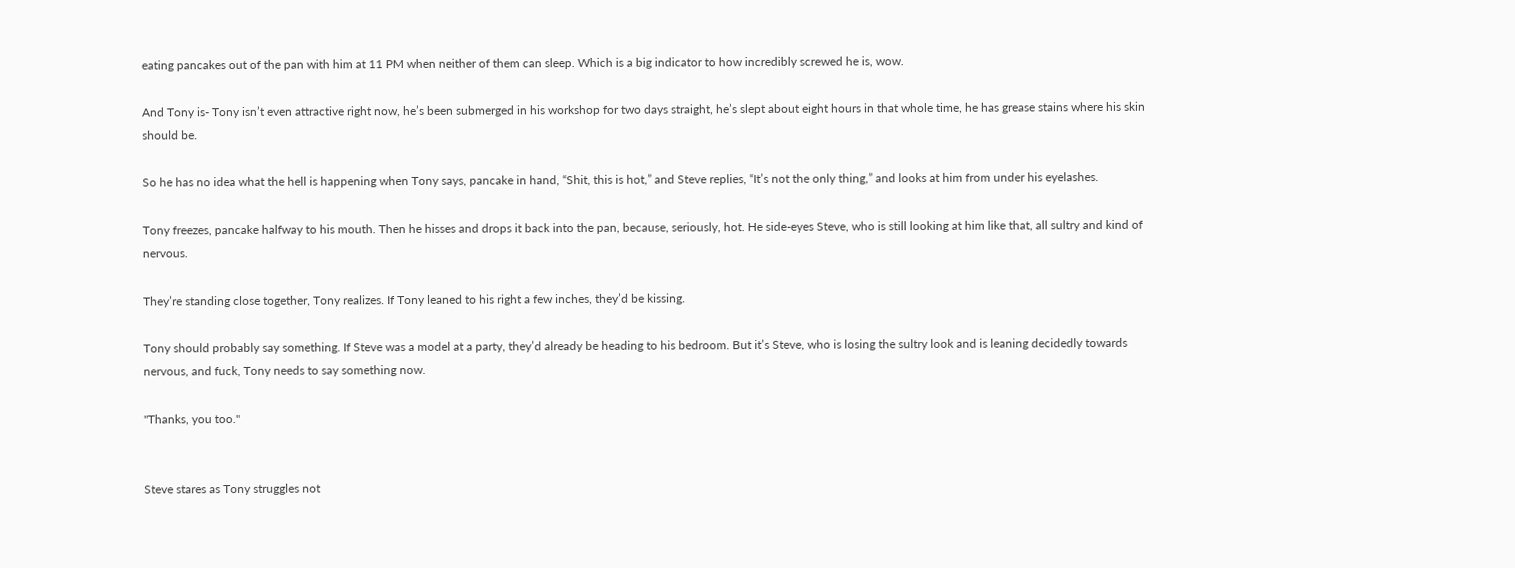eating pancakes out of the pan with him at 11 PM when neither of them can sleep. Which is a big indicator to how incredibly screwed he is, wow.

And Tony is- Tony isn’t even attractive right now, he’s been submerged in his workshop for two days straight, he’s slept about eight hours in that whole time, he has grease stains where his skin should be.

So he has no idea what the hell is happening when Tony says, pancake in hand, “Shit, this is hot,” and Steve replies, “It’s not the only thing,” and looks at him from under his eyelashes.

Tony freezes, pancake halfway to his mouth. Then he hisses and drops it back into the pan, because, seriously, hot. He side-eyes Steve, who is still looking at him like that, all sultry and kind of nervous.

They’re standing close together, Tony realizes. If Tony leaned to his right a few inches, they’d be kissing.

Tony should probably say something. If Steve was a model at a party, they’d already be heading to his bedroom. But it’s Steve, who is losing the sultry look and is leaning decidedly towards nervous, and fuck, Tony needs to say something now.

"Thanks, you too."


Steve stares as Tony struggles not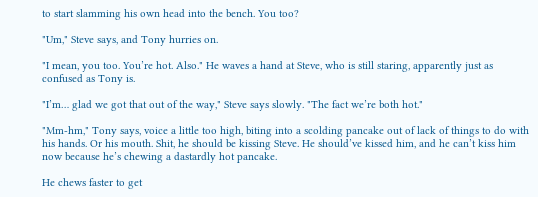to start slamming his own head into the bench. You too?

"Um," Steve says, and Tony hurries on.

"I mean, you too. You’re hot. Also." He waves a hand at Steve, who is still staring, apparently just as confused as Tony is.

"I’m… glad we got that out of the way," Steve says slowly. "The fact we’re both hot."

"Mm-hm," Tony says, voice a little too high, biting into a scolding pancake out of lack of things to do with his hands. Or his mouth. Shit, he should be kissing Steve. He should’ve kissed him, and he can’t kiss him now because he’s chewing a dastardly hot pancake.

He chews faster to get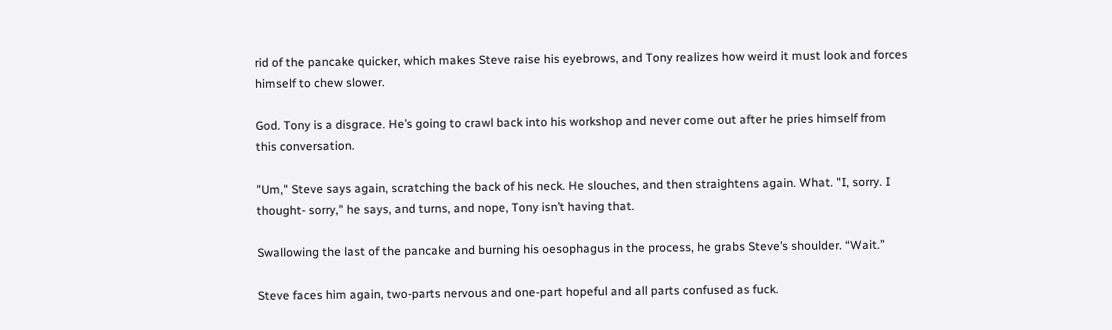rid of the pancake quicker, which makes Steve raise his eyebrows, and Tony realizes how weird it must look and forces himself to chew slower.

God. Tony is a disgrace. He’s going to crawl back into his workshop and never come out after he pries himself from this conversation.

"Um," Steve says again, scratching the back of his neck. He slouches, and then straightens again. What. "I, sorry. I thought- sorry," he says, and turns, and nope, Tony isn’t having that.

Swallowing the last of the pancake and burning his oesophagus in the process, he grabs Steve’s shoulder. “Wait.”

Steve faces him again, two-parts nervous and one-part hopeful and all parts confused as fuck.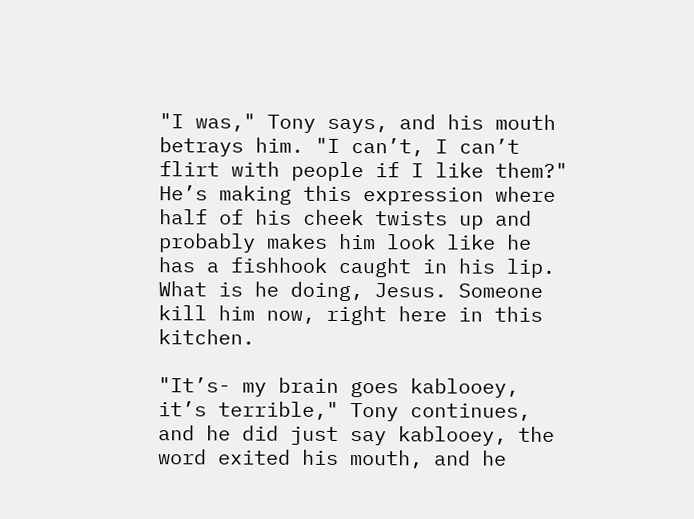"I was," Tony says, and his mouth betrays him. "I can’t, I can’t flirt with people if I like them?" He’s making this expression where half of his cheek twists up and probably makes him look like he has a fishhook caught in his lip. What is he doing, Jesus. Someone kill him now, right here in this kitchen.

"It’s- my brain goes kablooey, it’s terrible," Tony continues, and he did just say kablooey, the word exited his mouth, and he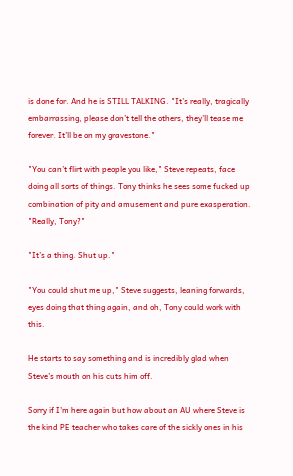is done for. And he is STILL TALKING. "It’s really, tragically embarrassing, please don’t tell the others, they’ll tease me forever. It’ll be on my gravestone."

"You can’t flirt with people you like," Steve repeats, face doing all sorts of things. Tony thinks he sees some fucked up combination of pity and amusement and pure exasperation. "Really, Tony?"

"It’s a thing. Shut up."

"You could shut me up," Steve suggests, leaning forwards, eyes doing that thing again, and oh, Tony could work with this.

He starts to say something and is incredibly glad when Steve’s mouth on his cuts him off.

Sorry if I'm here again but how about an AU where Steve is the kind PE teacher who takes care of the sickly ones in his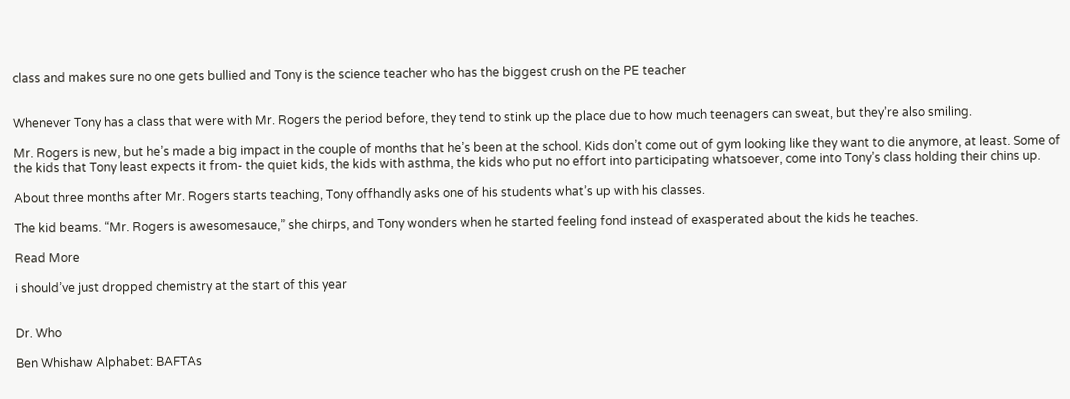class and makes sure no one gets bullied and Tony is the science teacher who has the biggest crush on the PE teacher


Whenever Tony has a class that were with Mr. Rogers the period before, they tend to stink up the place due to how much teenagers can sweat, but they’re also smiling.

Mr. Rogers is new, but he’s made a big impact in the couple of months that he’s been at the school. Kids don’t come out of gym looking like they want to die anymore, at least. Some of the kids that Tony least expects it from- the quiet kids, the kids with asthma, the kids who put no effort into participating whatsoever, come into Tony’s class holding their chins up.

About three months after Mr. Rogers starts teaching, Tony offhandly asks one of his students what’s up with his classes.

The kid beams. “Mr. Rogers is awesomesauce,” she chirps, and Tony wonders when he started feeling fond instead of exasperated about the kids he teaches.

Read More

i should’ve just dropped chemistry at the start of this year


Dr. Who

Ben Whishaw Alphabet: BAFTAs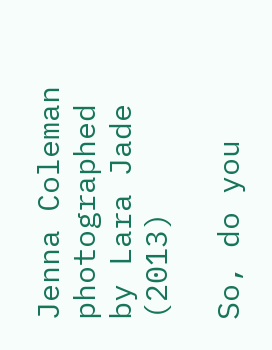Jenna Coleman photographed by Lara Jade (2013)

So, do you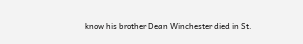know his brother Dean Winchester died in St.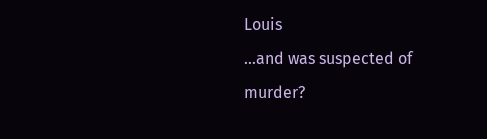Louis
…and was suspected of murder?